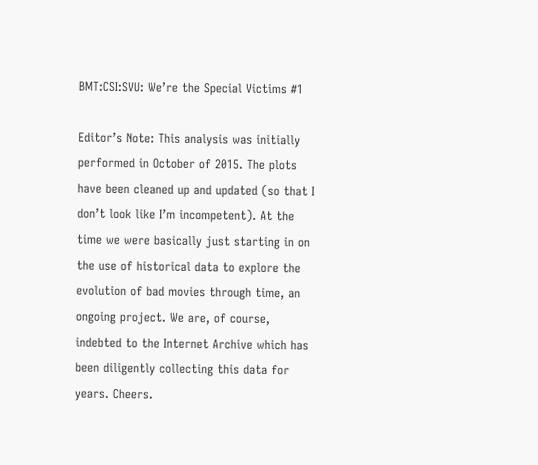BMT:CSI:SVU: We’re the Special Victims #1

Editor’s Note: This analysis was initially performed in October of 2015. The plots have been cleaned up and updated (so that I don’t look like I’m incompetent). At the time we were basically just starting in on the use of historical data to explore the evolution of bad movies through time, an ongoing project. We are, of course, indebted to the Internet Archive which has been diligently collecting this data for years. Cheers.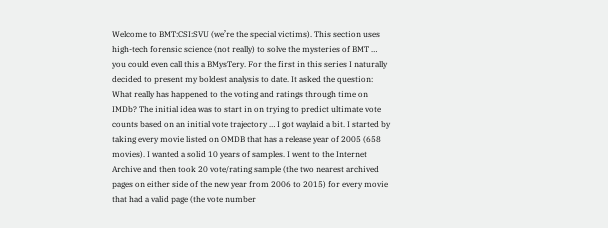Welcome to BMT:CSI:SVU (we’re the special victims). This section uses high-tech forensic science (not really) to solve the mysteries of BMT … you could even call this a BMysTery. For the first in this series I naturally decided to present my boldest analysis to date. It asked the question: What really has happened to the voting and ratings through time on IMDb? The initial idea was to start in on trying to predict ultimate vote counts based on an initial vote trajectory … I got waylaid a bit. I started by taking every movie listed on OMDB that has a release year of 2005 (658 movies). I wanted a solid 10 years of samples. I went to the Internet Archive and then took 20 vote/rating sample (the two nearest archived pages on either side of the new year from 2006 to 2015) for every movie that had a valid page (the vote number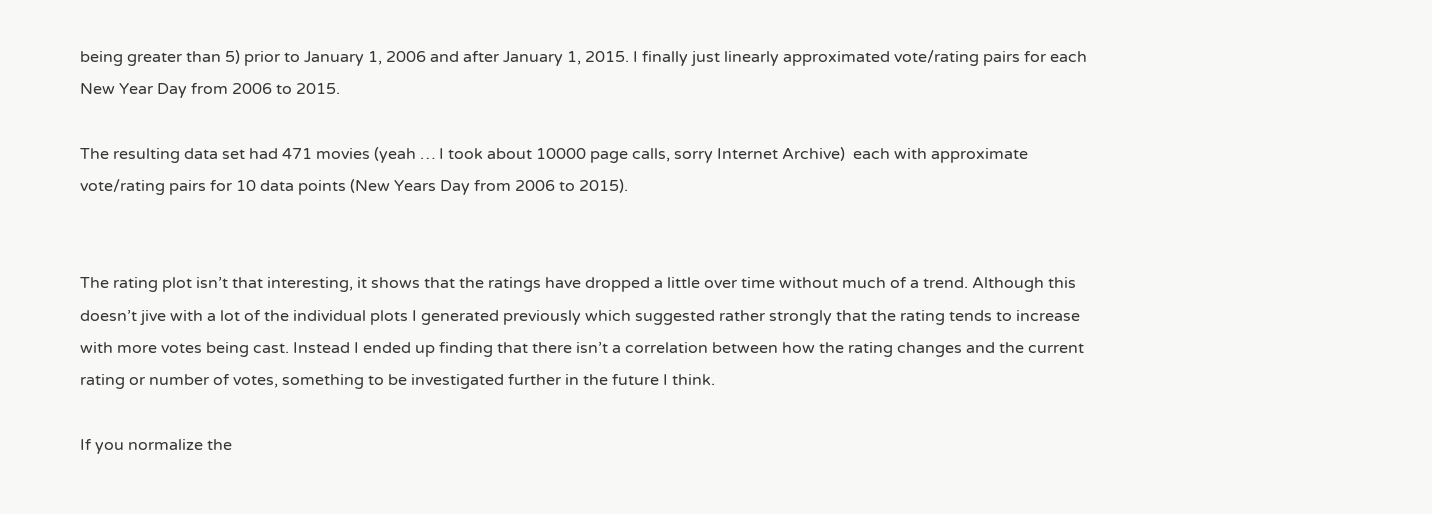being greater than 5) prior to January 1, 2006 and after January 1, 2015. I finally just linearly approximated vote/rating pairs for each New Year Day from 2006 to 2015.

The resulting data set had 471 movies (yeah … I took about 10000 page calls, sorry Internet Archive)  each with approximate vote/rating pairs for 10 data points (New Years Day from 2006 to 2015).


The rating plot isn’t that interesting, it shows that the ratings have dropped a little over time without much of a trend. Although this doesn’t jive with a lot of the individual plots I generated previously which suggested rather strongly that the rating tends to increase with more votes being cast. Instead I ended up finding that there isn’t a correlation between how the rating changes and the current rating or number of votes, something to be investigated further in the future I think.

If you normalize the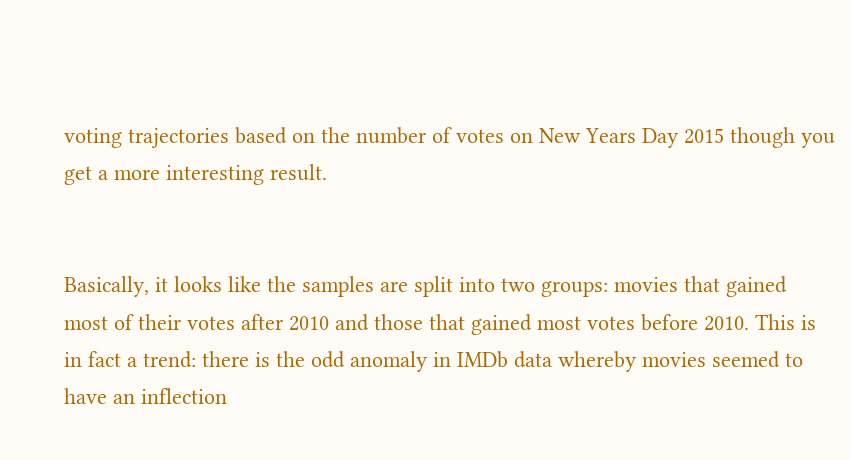voting trajectories based on the number of votes on New Years Day 2015 though you get a more interesting result.


Basically, it looks like the samples are split into two groups: movies that gained most of their votes after 2010 and those that gained most votes before 2010. This is in fact a trend: there is the odd anomaly in IMDb data whereby movies seemed to have an inflection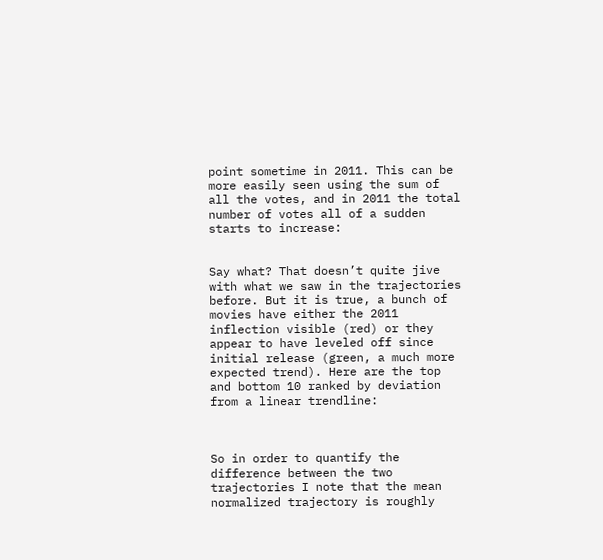point sometime in 2011. This can be more easily seen using the sum of all the votes, and in 2011 the total number of votes all of a sudden starts to increase:


Say what? That doesn’t quite jive with what we saw in the trajectories before. But it is true, a bunch of movies have either the 2011 inflection visible (red) or they appear to have leveled off since initial release (green, a much more expected trend). Here are the top and bottom 10 ranked by deviation from a linear trendline:



So in order to quantify the difference between the two trajectories I note that the mean normalized trajectory is roughly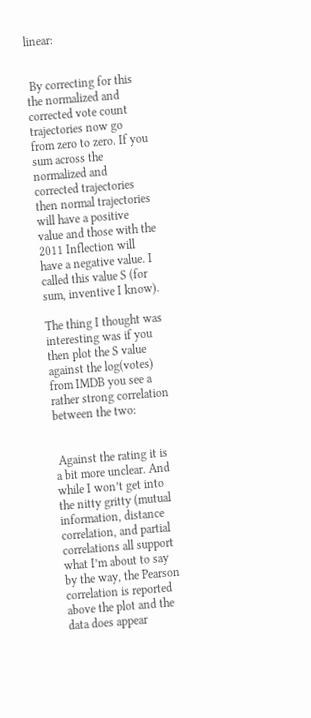linear:


 By correcting for this the normalized and corrected vote count trajectories now go from zero to zero. If you sum across the normalized and corrected trajectories then normal trajectories will have a positive value and those with the 2011 Inflection will have a negative value. I called this value S (for sum, inventive I know).

The thing I thought was interesting was if you then plot the S value against the log(votes) from IMDB you see a rather strong correlation between the two:


 Against the rating it is a bit more unclear. And while I won’t get into the nitty gritty (mutual information, distance correlation, and partial correlations all support what I’m about to say by the way, the Pearson correlation is reported above the plot and the data does appear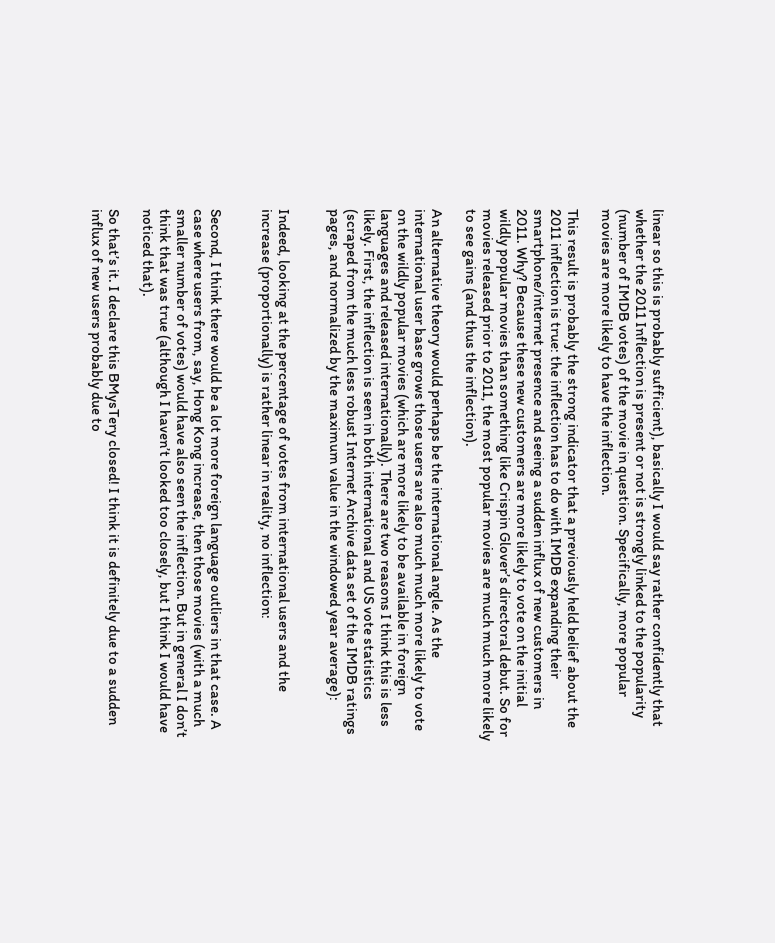linear so this is probably sufficient), basically I would say rather confidently that whether the 2011 Inflection is present or not is strongly linked to the popularity (number of IMDB votes) of the movie in question. Specifically, more popular movies are more likely to have the inflection.

This result is probably the strong indicator that a previously held belief about the 2011 inflection is true: the inflection has to do with IMDB expanding their smartphone/internet presence and seeing a sudden influx of new customers in 2011. Why? Because these new customers are more likely to vote on the initial wildly popular movies than something like Crispin Glover’s directoral debut. So for movies released prior to 2011, the most popular movies are much much more likely to see gains (and thus the inflection).

An alternative theory would perhaps be the international angle. As the international user base grows those users are also much much more likely to vote on the wildly popular movies (which are more likely to be available in foreign languages and released internationally). There are two reasons I think this is less likely. First, the inflection is seen in both international and US vote statistics (scraped from the much less robust Internet Archive data set of the IMDB ratings pages, and normalized by the maximum value in the windowed year average):


Indeed, looking at the percentage of votes from international users and the increase (proportionally) is rather linear in reality, no inflection:


Second, I think there would be a lot more foreign language outliers in that case. A case where users from, say, Hong Kong increase, then those movies (with a much smaller number of votes) would have also seen the inflection. But in general I don’t think that was true (although I haven’t looked too closely, but I think I would have noticed that).

So that’s it. I declare this BMysTery closed! I think it is definitely due to a sudden influx of new users probably due to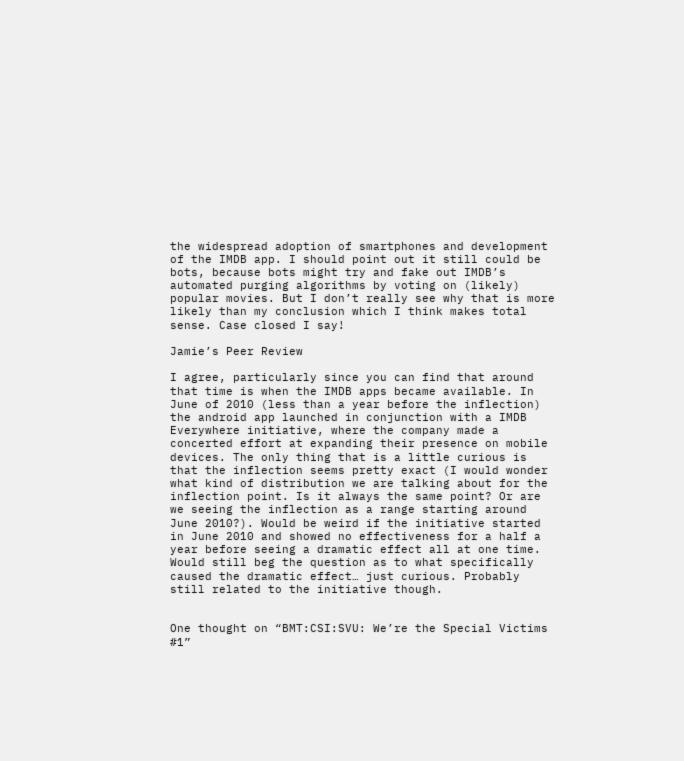the widespread adoption of smartphones and development of the IMDB app. I should point out it still could be bots, because bots might try and fake out IMDB’s automated purging algorithms by voting on (likely) popular movies. But I don’t really see why that is more likely than my conclusion which I think makes total sense. Case closed I say!

Jamie’s Peer Review

I agree, particularly since you can find that around that time is when the IMDB apps became available. In June of 2010 (less than a year before the inflection) the android app launched in conjunction with a IMDB Everywhere initiative, where the company made a concerted effort at expanding their presence on mobile devices. The only thing that is a little curious is that the inflection seems pretty exact (I would wonder what kind of distribution we are talking about for the inflection point. Is it always the same point? Or are we seeing the inflection as a range starting around June 2010?). Would be weird if the initiative started in June 2010 and showed no effectiveness for a half a year before seeing a dramatic effect all at one time. Would still beg the question as to what specifically caused the dramatic effect… just curious. Probably still related to the initiative though.


One thought on “BMT:CSI:SVU: We’re the Special Victims #1”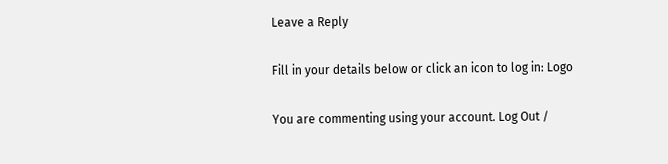Leave a Reply

Fill in your details below or click an icon to log in: Logo

You are commenting using your account. Log Out /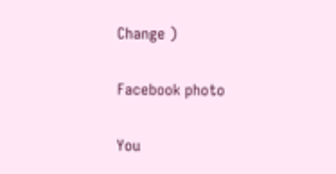Change )

Facebook photo

You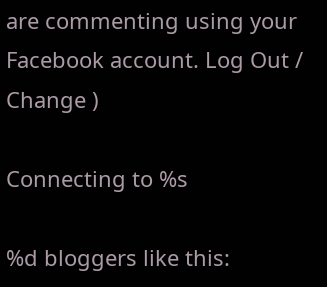are commenting using your Facebook account. Log Out /  Change )

Connecting to %s

%d bloggers like this: